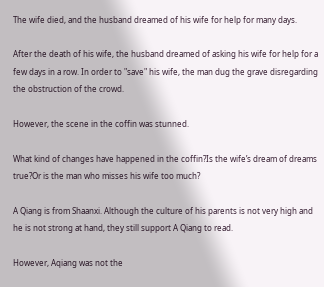The wife died, and the husband dreamed of his wife for help for many days.

After the death of his wife, the husband dreamed of asking his wife for help for a few days in a row. In order to "save" his wife, the man dug the grave disregarding the obstruction of the crowd.

However, the scene in the coffin was stunned.

What kind of changes have happened in the coffin?Is the wife’s dream of dreams true?Or is the man who misses his wife too much?

A Qiang is from Shaanxi. Although the culture of his parents is not very high and he is not strong at hand, they still support A Qiang to read.

However, Aqiang was not the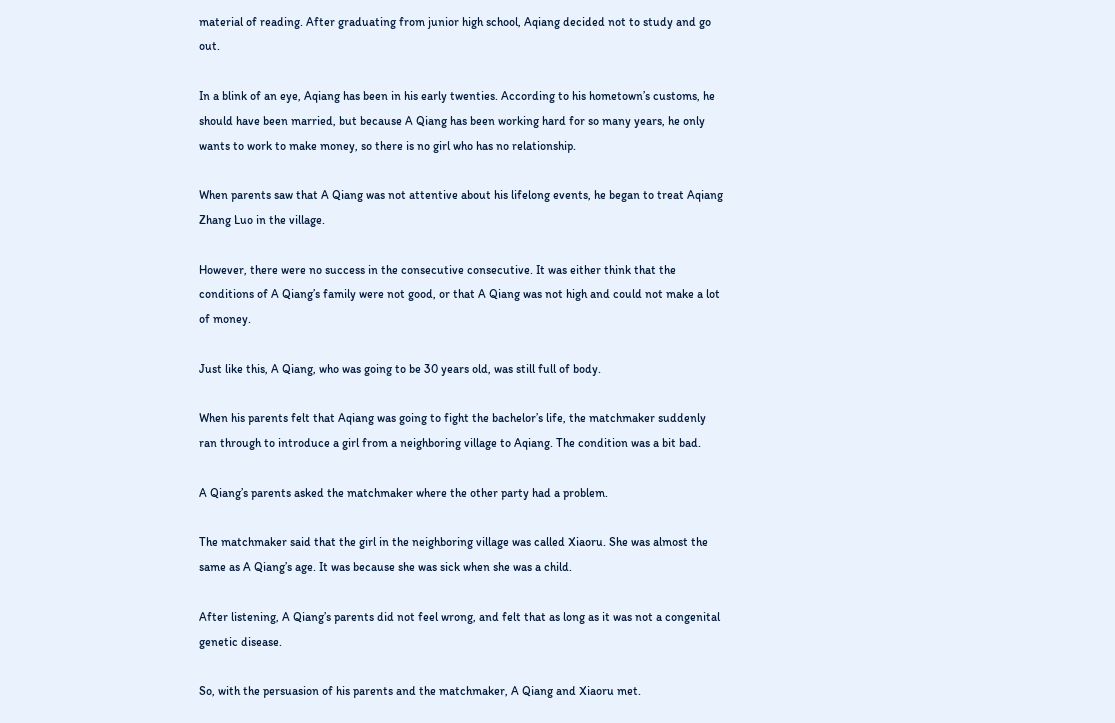material of reading. After graduating from junior high school, Aqiang decided not to study and go out.

In a blink of an eye, Aqiang has been in his early twenties. According to his hometown’s customs, he should have been married, but because A Qiang has been working hard for so many years, he only wants to work to make money, so there is no girl who has no relationship.

When parents saw that A Qiang was not attentive about his lifelong events, he began to treat Aqiang Zhang Luo in the village.

However, there were no success in the consecutive consecutive. It was either think that the conditions of A Qiang’s family were not good, or that A Qiang was not high and could not make a lot of money.

Just like this, A Qiang, who was going to be 30 years old, was still full of body.

When his parents felt that Aqiang was going to fight the bachelor’s life, the matchmaker suddenly ran through to introduce a girl from a neighboring village to Aqiang. The condition was a bit bad.

A Qiang’s parents asked the matchmaker where the other party had a problem.

The matchmaker said that the girl in the neighboring village was called Xiaoru. She was almost the same as A Qiang’s age. It was because she was sick when she was a child.

After listening, A Qiang’s parents did not feel wrong, and felt that as long as it was not a congenital genetic disease.

So, with the persuasion of his parents and the matchmaker, A Qiang and Xiaoru met.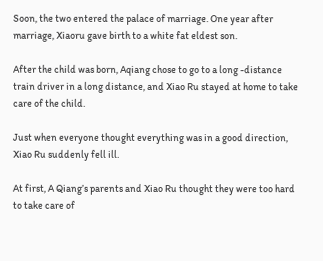Soon, the two entered the palace of marriage. One year after marriage, Xiaoru gave birth to a white fat eldest son.

After the child was born, Aqiang chose to go to a long -distance train driver in a long distance, and Xiao Ru stayed at home to take care of the child.

Just when everyone thought everything was in a good direction, Xiao Ru suddenly fell ill.

At first, A Qiang’s parents and Xiao Ru thought they were too hard to take care of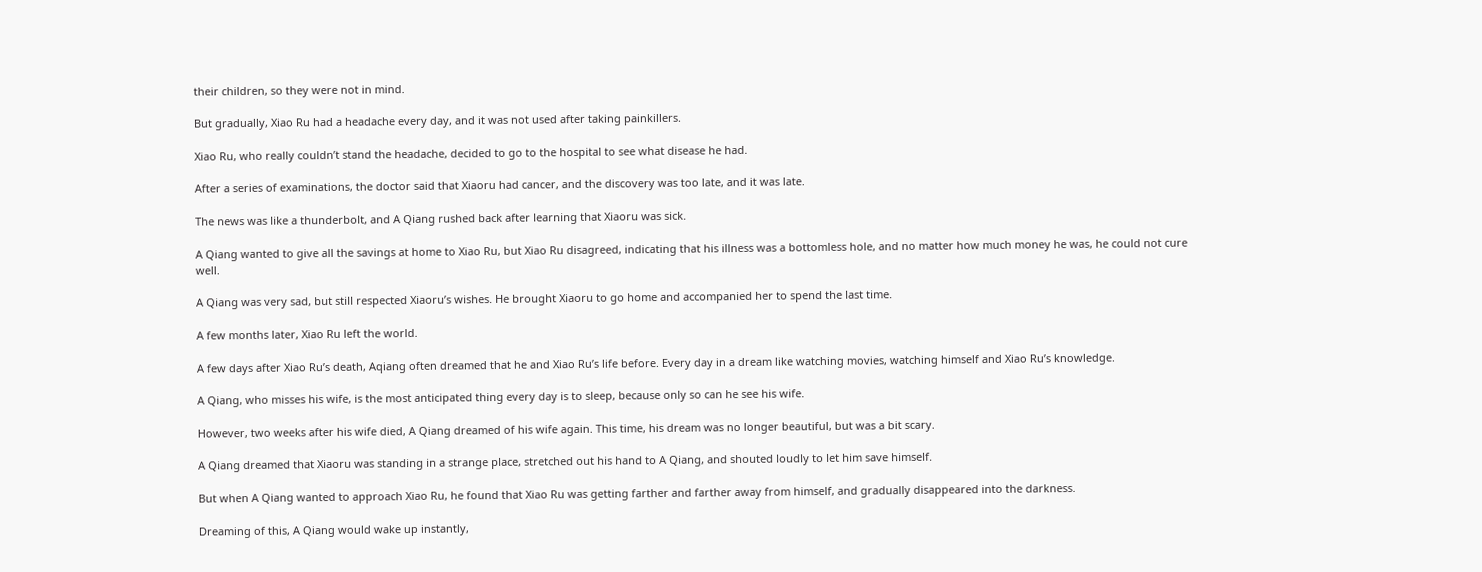their children, so they were not in mind.

But gradually, Xiao Ru had a headache every day, and it was not used after taking painkillers.

Xiao Ru, who really couldn’t stand the headache, decided to go to the hospital to see what disease he had.

After a series of examinations, the doctor said that Xiaoru had cancer, and the discovery was too late, and it was late.

The news was like a thunderbolt, and A Qiang rushed back after learning that Xiaoru was sick.

A Qiang wanted to give all the savings at home to Xiao Ru, but Xiao Ru disagreed, indicating that his illness was a bottomless hole, and no matter how much money he was, he could not cure well.

A Qiang was very sad, but still respected Xiaoru’s wishes. He brought Xiaoru to go home and accompanied her to spend the last time.

A few months later, Xiao Ru left the world.

A few days after Xiao Ru’s death, Aqiang often dreamed that he and Xiao Ru’s life before. Every day in a dream like watching movies, watching himself and Xiao Ru’s knowledge.

A Qiang, who misses his wife, is the most anticipated thing every day is to sleep, because only so can he see his wife.

However, two weeks after his wife died, A Qiang dreamed of his wife again. This time, his dream was no longer beautiful, but was a bit scary.

A Qiang dreamed that Xiaoru was standing in a strange place, stretched out his hand to A Qiang, and shouted loudly to let him save himself.

But when A Qiang wanted to approach Xiao Ru, he found that Xiao Ru was getting farther and farther away from himself, and gradually disappeared into the darkness.

Dreaming of this, A Qiang would wake up instantly,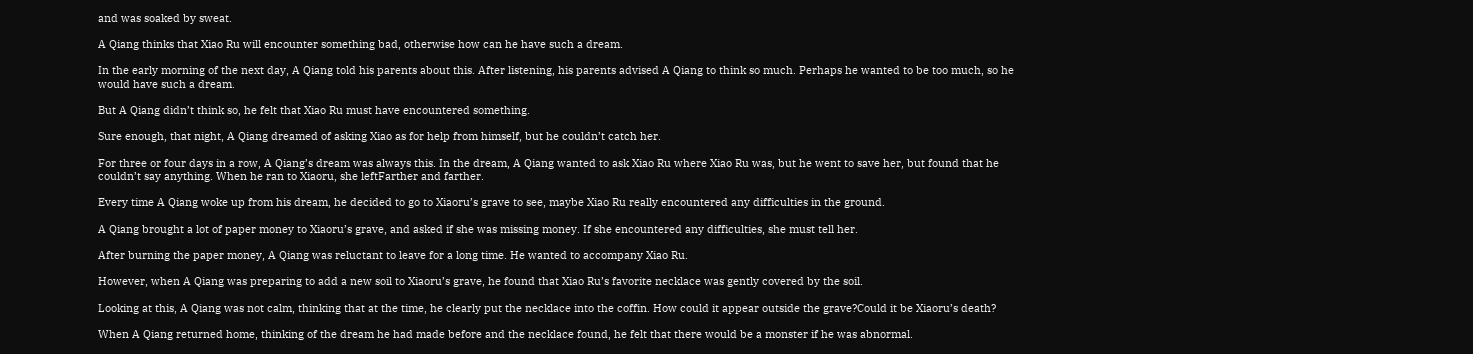and was soaked by sweat.

A Qiang thinks that Xiao Ru will encounter something bad, otherwise how can he have such a dream.

In the early morning of the next day, A Qiang told his parents about this. After listening, his parents advised A Qiang to think so much. Perhaps he wanted to be too much, so he would have such a dream.

But A Qiang didn’t think so, he felt that Xiao Ru must have encountered something.

Sure enough, that night, A Qiang dreamed of asking Xiao as for help from himself, but he couldn’t catch her.

For three or four days in a row, A Qiang’s dream was always this. In the dream, A Qiang wanted to ask Xiao Ru where Xiao Ru was, but he went to save her, but found that he couldn’t say anything. When he ran to Xiaoru, she leftFarther and farther.

Every time A Qiang woke up from his dream, he decided to go to Xiaoru’s grave to see, maybe Xiao Ru really encountered any difficulties in the ground.

A Qiang brought a lot of paper money to Xiaoru’s grave, and asked if she was missing money. If she encountered any difficulties, she must tell her.

After burning the paper money, A Qiang was reluctant to leave for a long time. He wanted to accompany Xiao Ru.

However, when A Qiang was preparing to add a new soil to Xiaoru’s grave, he found that Xiao Ru’s favorite necklace was gently covered by the soil.

Looking at this, A Qiang was not calm, thinking that at the time, he clearly put the necklace into the coffin. How could it appear outside the grave?Could it be Xiaoru’s death?

When A Qiang returned home, thinking of the dream he had made before and the necklace found, he felt that there would be a monster if he was abnormal.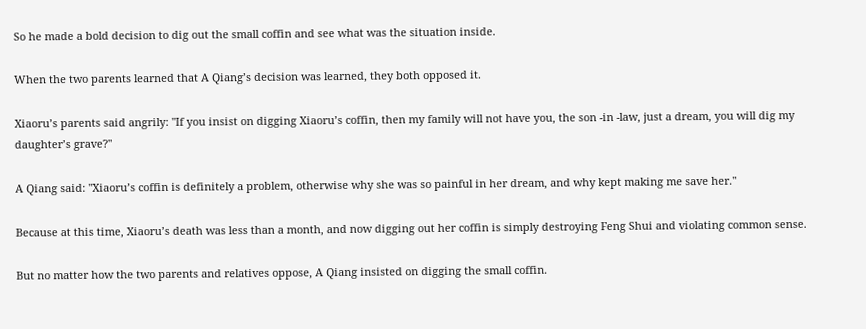So he made a bold decision to dig out the small coffin and see what was the situation inside.

When the two parents learned that A Qiang’s decision was learned, they both opposed it.

Xiaoru’s parents said angrily: "If you insist on digging Xiaoru’s coffin, then my family will not have you, the son -in -law, just a dream, you will dig my daughter’s grave?"

A Qiang said: "Xiaoru’s coffin is definitely a problem, otherwise why she was so painful in her dream, and why kept making me save her."

Because at this time, Xiaoru’s death was less than a month, and now digging out her coffin is simply destroying Feng Shui and violating common sense.

But no matter how the two parents and relatives oppose, A Qiang insisted on digging the small coffin.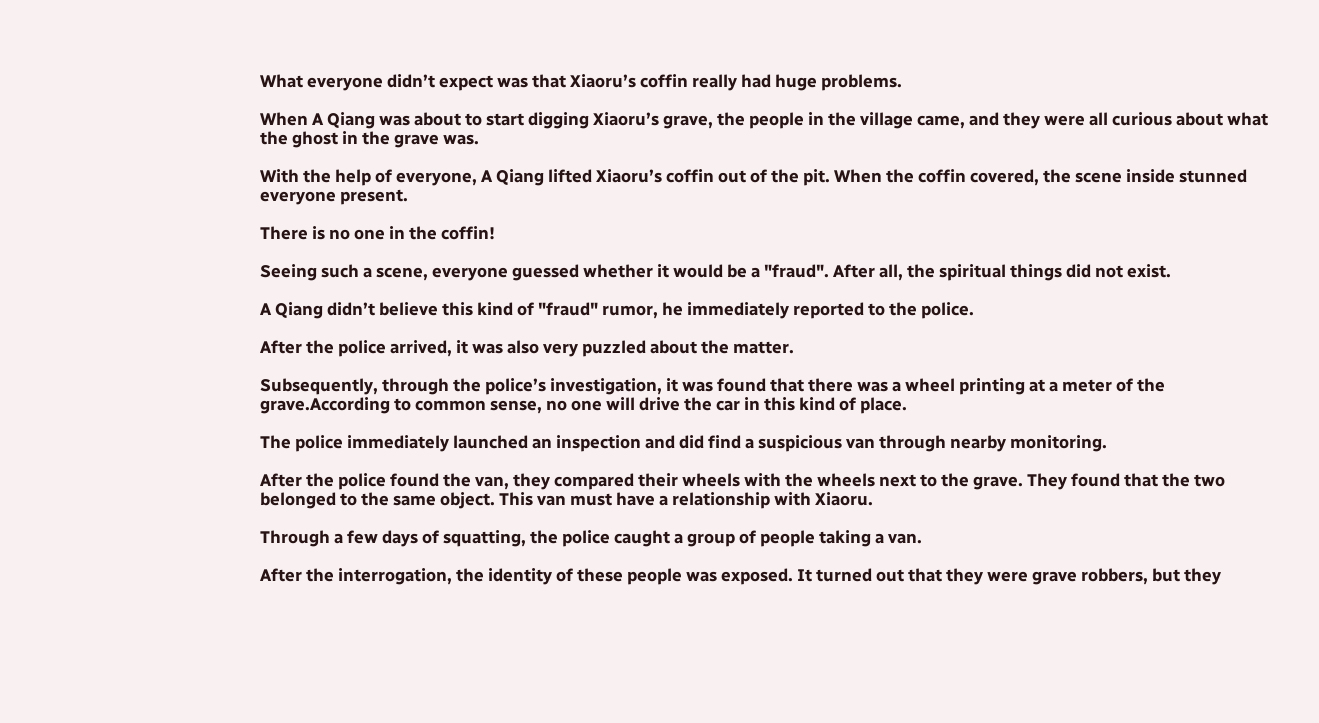What everyone didn’t expect was that Xiaoru’s coffin really had huge problems.

When A Qiang was about to start digging Xiaoru’s grave, the people in the village came, and they were all curious about what the ghost in the grave was.

With the help of everyone, A Qiang lifted Xiaoru’s coffin out of the pit. When the coffin covered, the scene inside stunned everyone present.

There is no one in the coffin!

Seeing such a scene, everyone guessed whether it would be a "fraud". After all, the spiritual things did not exist.

A Qiang didn’t believe this kind of "fraud" rumor, he immediately reported to the police.

After the police arrived, it was also very puzzled about the matter.

Subsequently, through the police’s investigation, it was found that there was a wheel printing at a meter of the grave.According to common sense, no one will drive the car in this kind of place.

The police immediately launched an inspection and did find a suspicious van through nearby monitoring.

After the police found the van, they compared their wheels with the wheels next to the grave. They found that the two belonged to the same object. This van must have a relationship with Xiaoru.

Through a few days of squatting, the police caught a group of people taking a van.

After the interrogation, the identity of these people was exposed. It turned out that they were grave robbers, but they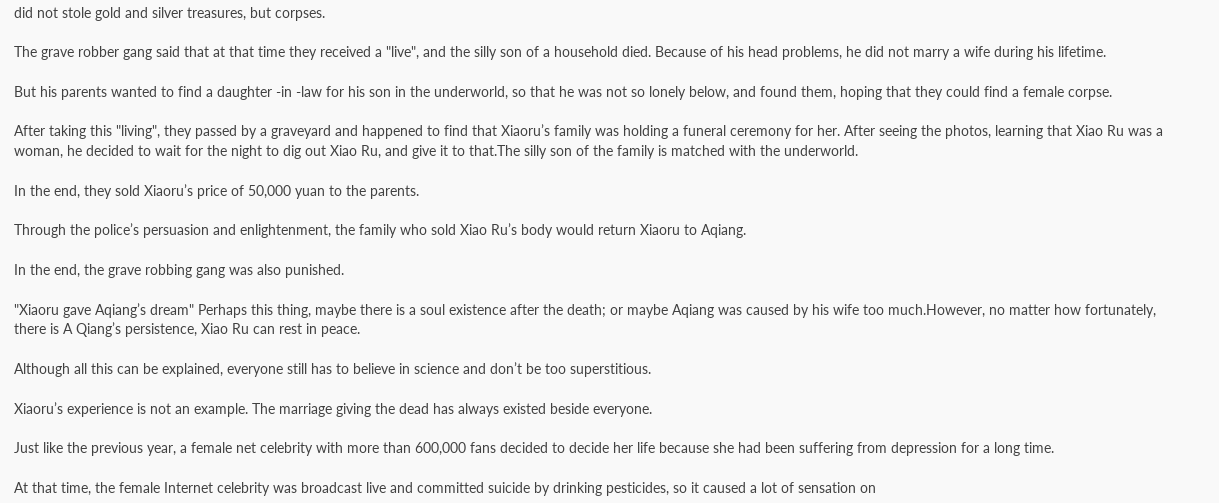did not stole gold and silver treasures, but corpses.

The grave robber gang said that at that time they received a "live", and the silly son of a household died. Because of his head problems, he did not marry a wife during his lifetime.

But his parents wanted to find a daughter -in -law for his son in the underworld, so that he was not so lonely below, and found them, hoping that they could find a female corpse.

After taking this "living", they passed by a graveyard and happened to find that Xiaoru’s family was holding a funeral ceremony for her. After seeing the photos, learning that Xiao Ru was a woman, he decided to wait for the night to dig out Xiao Ru, and give it to that.The silly son of the family is matched with the underworld.

In the end, they sold Xiaoru’s price of 50,000 yuan to the parents.

Through the police’s persuasion and enlightenment, the family who sold Xiao Ru’s body would return Xiaoru to Aqiang.

In the end, the grave robbing gang was also punished.

"Xiaoru gave Aqiang’s dream" Perhaps this thing, maybe there is a soul existence after the death; or maybe Aqiang was caused by his wife too much.However, no matter how fortunately, there is A Qiang’s persistence, Xiao Ru can rest in peace.

Although all this can be explained, everyone still has to believe in science and don’t be too superstitious.

Xiaoru’s experience is not an example. The marriage giving the dead has always existed beside everyone.

Just like the previous year, a female net celebrity with more than 600,000 fans decided to decide her life because she had been suffering from depression for a long time.

At that time, the female Internet celebrity was broadcast live and committed suicide by drinking pesticides, so it caused a lot of sensation on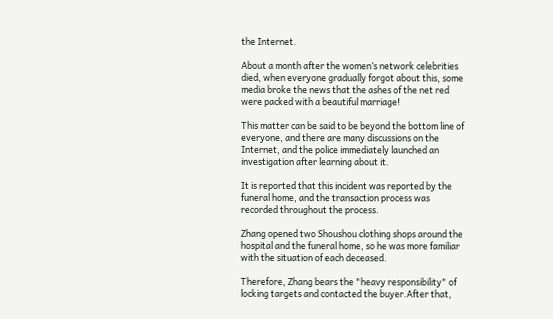the Internet.

About a month after the women’s network celebrities died, when everyone gradually forgot about this, some media broke the news that the ashes of the net red were packed with a beautiful marriage!

This matter can be said to be beyond the bottom line of everyone, and there are many discussions on the Internet, and the police immediately launched an investigation after learning about it.

It is reported that this incident was reported by the funeral home, and the transaction process was recorded throughout the process.

Zhang opened two Shoushou clothing shops around the hospital and the funeral home, so he was more familiar with the situation of each deceased.

Therefore, Zhang bears the "heavy responsibility" of locking targets and contacted the buyer.After that,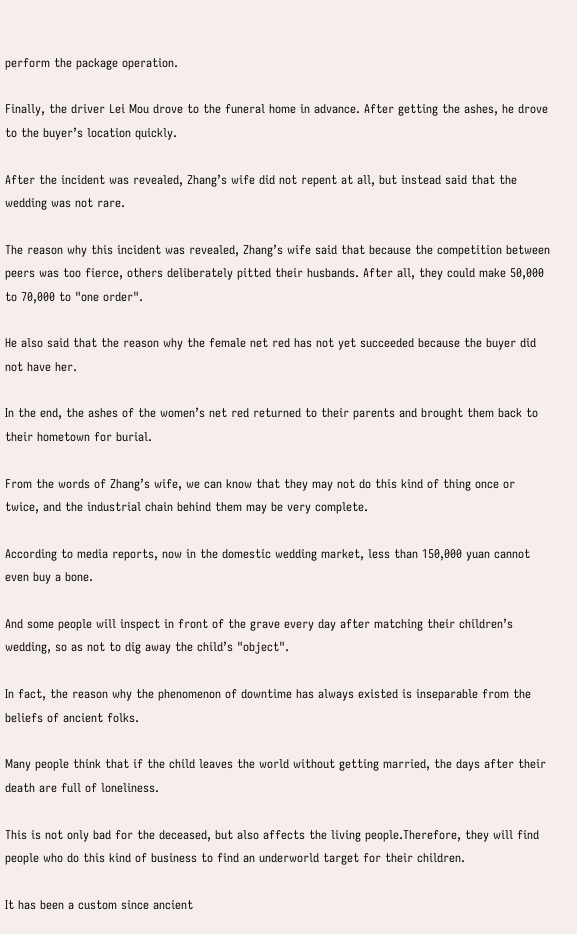perform the package operation.

Finally, the driver Lei Mou drove to the funeral home in advance. After getting the ashes, he drove to the buyer’s location quickly.

After the incident was revealed, Zhang’s wife did not repent at all, but instead said that the wedding was not rare.

The reason why this incident was revealed, Zhang’s wife said that because the competition between peers was too fierce, others deliberately pitted their husbands. After all, they could make 50,000 to 70,000 to "one order".

He also said that the reason why the female net red has not yet succeeded because the buyer did not have her.

In the end, the ashes of the women’s net red returned to their parents and brought them back to their hometown for burial.

From the words of Zhang’s wife, we can know that they may not do this kind of thing once or twice, and the industrial chain behind them may be very complete.

According to media reports, now in the domestic wedding market, less than 150,000 yuan cannot even buy a bone.

And some people will inspect in front of the grave every day after matching their children’s wedding, so as not to dig away the child’s "object".

In fact, the reason why the phenomenon of downtime has always existed is inseparable from the beliefs of ancient folks.

Many people think that if the child leaves the world without getting married, the days after their death are full of loneliness.

This is not only bad for the deceased, but also affects the living people.Therefore, they will find people who do this kind of business to find an underworld target for their children.

It has been a custom since ancient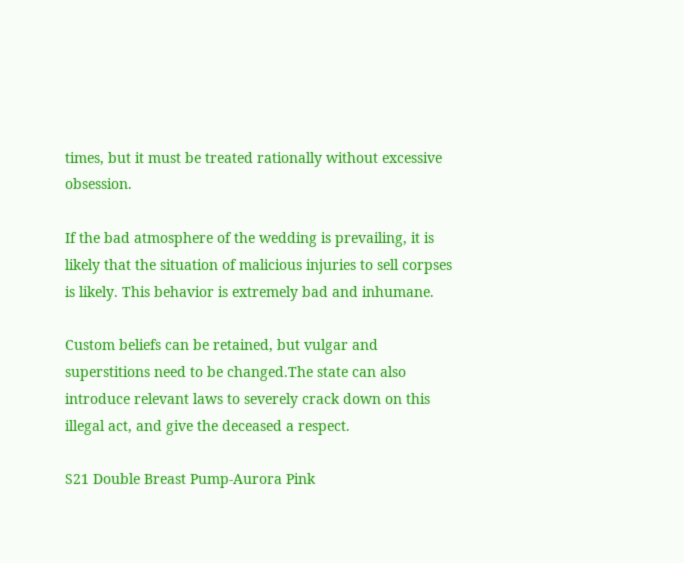times, but it must be treated rationally without excessive obsession.

If the bad atmosphere of the wedding is prevailing, it is likely that the situation of malicious injuries to sell corpses is likely. This behavior is extremely bad and inhumane.

Custom beliefs can be retained, but vulgar and superstitions need to be changed.The state can also introduce relevant laws to severely crack down on this illegal act, and give the deceased a respect.

S21 Double Breast Pump-Aurora Pink